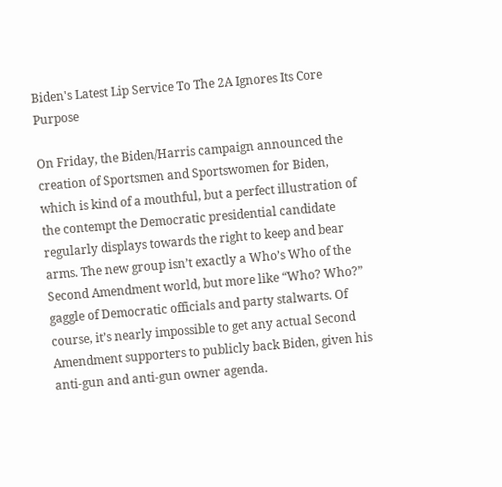Biden's Latest Lip Service To The 2A Ignores Its Core Purpose

On Friday, the Biden/Harris campaign announced the creation of Sportsmen and Sportswomen for Biden, which is kind of a mouthful, but a perfect illustration of the contempt the Democratic presidential candidate regularly displays towards the right to keep and bear arms. The new group isn’t exactly a Who’s Who of the Second Amendment world, but more like “Who? Who?” gaggle of Democratic officials and party stalwarts. Of course, it’s nearly impossible to get any actual Second Amendment supporters to publicly back Biden, given his anti-gun and anti-gun owner agenda.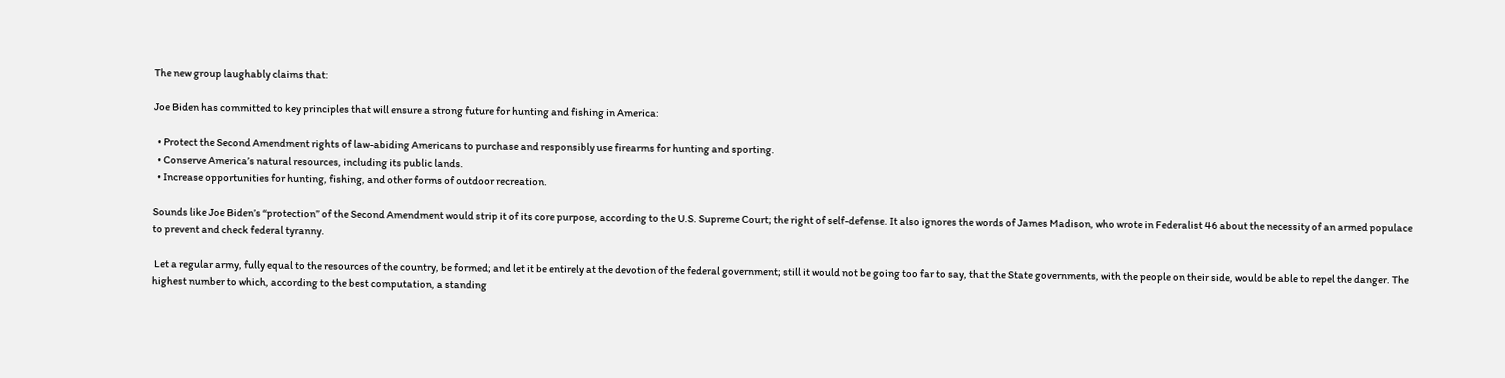The new group laughably claims that:

Joe Biden has committed to key principles that will ensure a strong future for hunting and fishing in America:

  • Protect the Second Amendment rights of law-abiding Americans to purchase and responsibly use firearms for hunting and sporting.
  • Conserve America’s natural resources, including its public lands.
  • Increase opportunities for hunting, fishing, and other forms of outdoor recreation.

Sounds like Joe Biden’s “protection” of the Second Amendment would strip it of its core purpose, according to the U.S. Supreme Court; the right of self-defense. It also ignores the words of James Madison, who wrote in Federalist 46 about the necessity of an armed populace to prevent and check federal tyranny.

 Let a regular army, fully equal to the resources of the country, be formed; and let it be entirely at the devotion of the federal government; still it would not be going too far to say, that the State governments, with the people on their side, would be able to repel the danger. The highest number to which, according to the best computation, a standing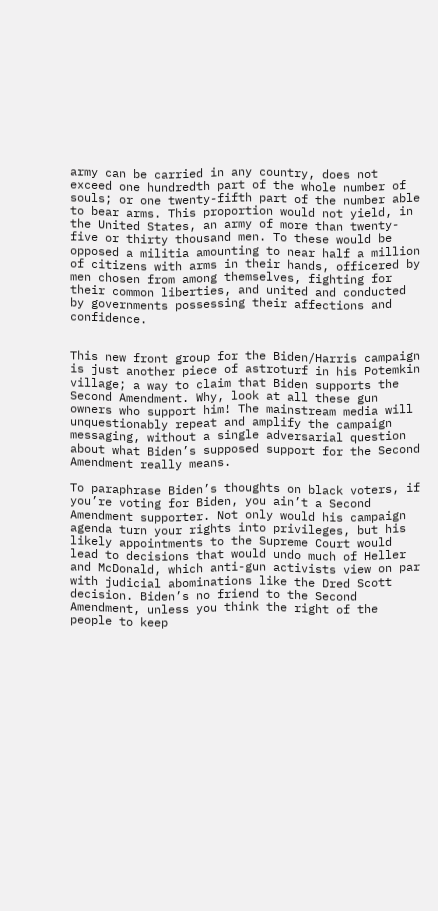army can be carried in any country, does not exceed one hundredth part of the whole number of souls; or one twenty-fifth part of the number able to bear arms. This proportion would not yield, in the United States, an army of more than twenty-five or thirty thousand men. To these would be opposed a militia amounting to near half a million of citizens with arms in their hands, officered by men chosen from among themselves, fighting for their common liberties, and united and conducted by governments possessing their affections and confidence.


This new front group for the Biden/Harris campaign is just another piece of astroturf in his Potemkin village; a way to claim that Biden supports the Second Amendment. Why, look at all these gun owners who support him! The mainstream media will unquestionably repeat and amplify the campaign messaging, without a single adversarial question about what Biden’s supposed support for the Second Amendment really means.

To paraphrase Biden’s thoughts on black voters, if you’re voting for Biden, you ain’t a Second Amendment supporter. Not only would his campaign agenda turn your rights into privileges, but his likely appointments to the Supreme Court would lead to decisions that would undo much of Heller and McDonald, which anti-gun activists view on par with judicial abominations like the Dred Scott decision. Biden’s no friend to the Second Amendment, unless you think the right of the people to keep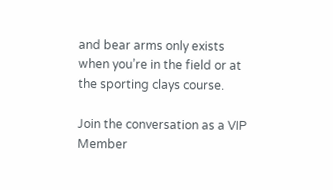and bear arms only exists when you’re in the field or at the sporting clays course.

Join the conversation as a VIP Member